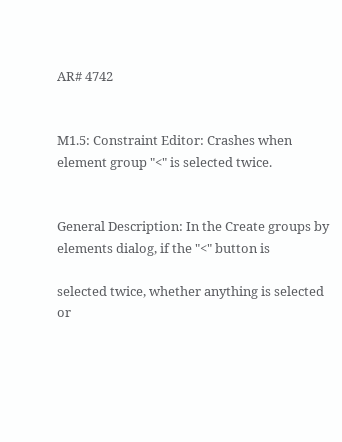AR# 4742


M1.5: Constraint Editor: Crashes when element group "<" is selected twice.


General Description: In the Create groups by elements dialog, if the "<" button is

selected twice, whether anything is selected or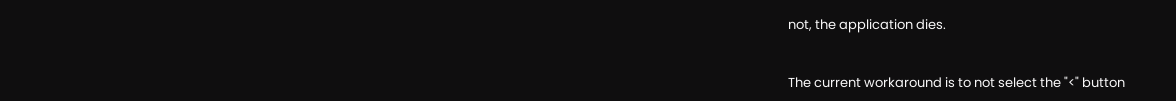not, the application dies.


The current workaround is to not select the "<" button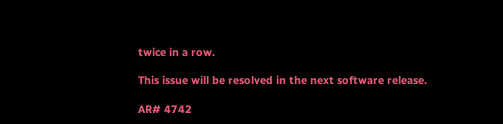twice in a row.

This issue will be resolved in the next software release.

AR# 4742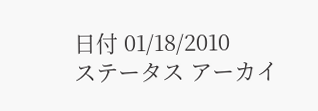日付 01/18/2010
ステータス アーカイ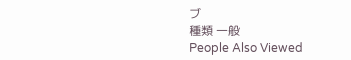ブ
種類 一般
People Also Viewed